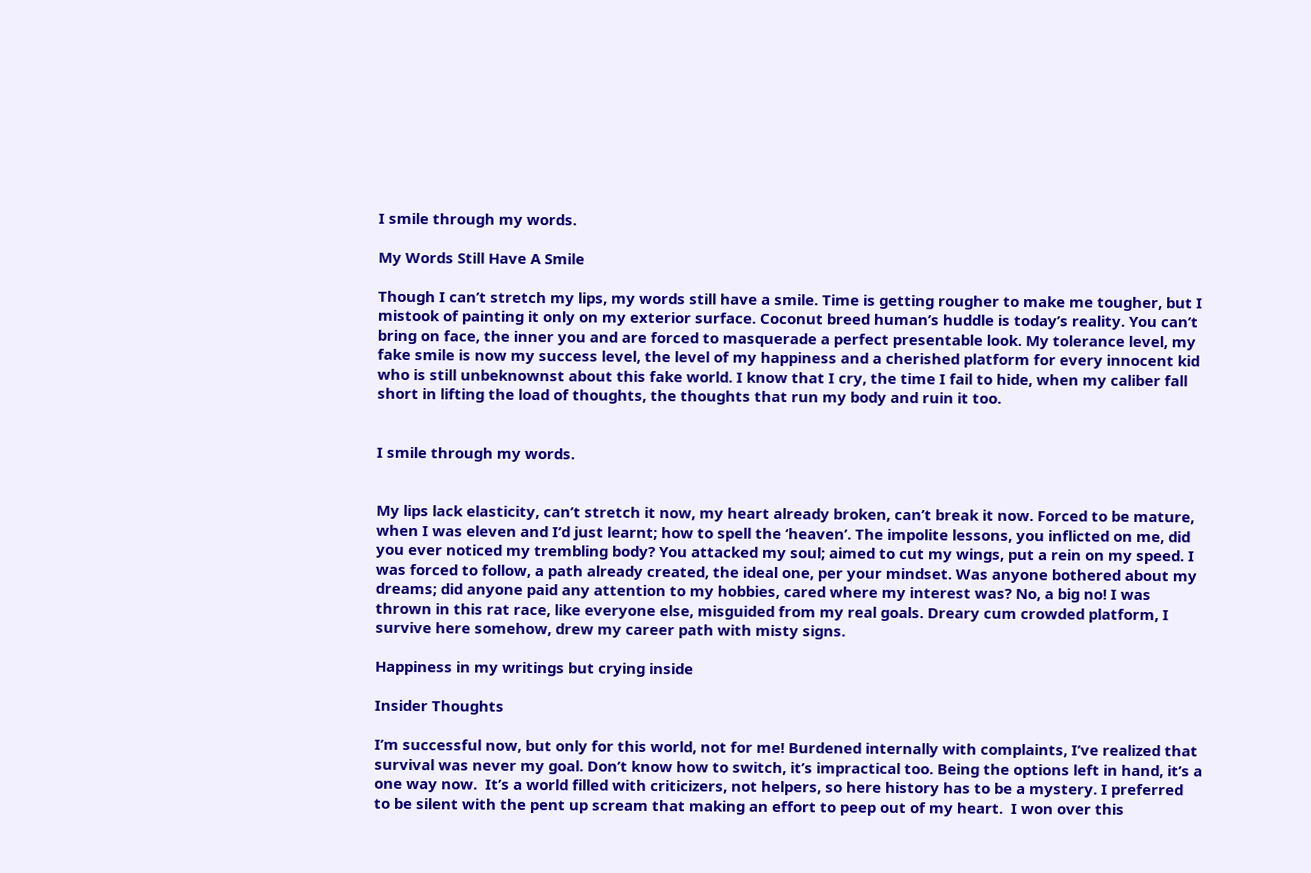I smile through my words.

My Words Still Have A Smile

Though I can’t stretch my lips, my words still have a smile. Time is getting rougher to make me tougher, but I mistook of painting it only on my exterior surface. Coconut breed human’s huddle is today’s reality. You can’t bring on face, the inner you and are forced to masquerade a perfect presentable look. My tolerance level, my fake smile is now my success level, the level of my happiness and a cherished platform for every innocent kid who is still unbeknownst about this fake world. I know that I cry, the time I fail to hide, when my caliber fall short in lifting the load of thoughts, the thoughts that run my body and ruin it too.


I smile through my words.


My lips lack elasticity, can’t stretch it now, my heart already broken, can’t break it now. Forced to be mature, when I was eleven and I’d just learnt; how to spell the ‘heaven’. The impolite lessons, you inflicted on me, did you ever noticed my trembling body? You attacked my soul; aimed to cut my wings, put a rein on my speed. I was forced to follow, a path already created, the ideal one, per your mindset. Was anyone bothered about my dreams; did anyone paid any attention to my hobbies, cared where my interest was? No, a big no! I was thrown in this rat race, like everyone else, misguided from my real goals. Dreary cum crowded platform, I survive here somehow, drew my career path with misty signs.

Happiness in my writings but crying inside

Insider Thoughts

I’m successful now, but only for this world, not for me! Burdened internally with complaints, I’ve realized that survival was never my goal. Don’t know how to switch, it’s impractical too. Being the options left in hand, it’s a one way now.  It’s a world filled with criticizers, not helpers, so here history has to be a mystery. I preferred to be silent with the pent up scream that making an effort to peep out of my heart.  I won over this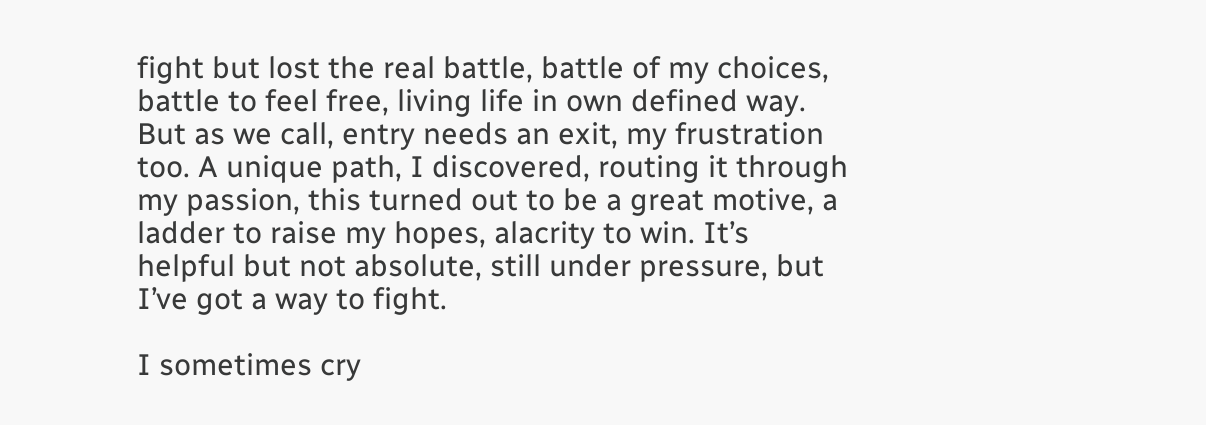fight but lost the real battle, battle of my choices, battle to feel free, living life in own defined way. But as we call, entry needs an exit, my frustration too. A unique path, I discovered, routing it through my passion, this turned out to be a great motive, a ladder to raise my hopes, alacrity to win. It’s helpful but not absolute, still under pressure, but I’ve got a way to fight.

I sometimes cry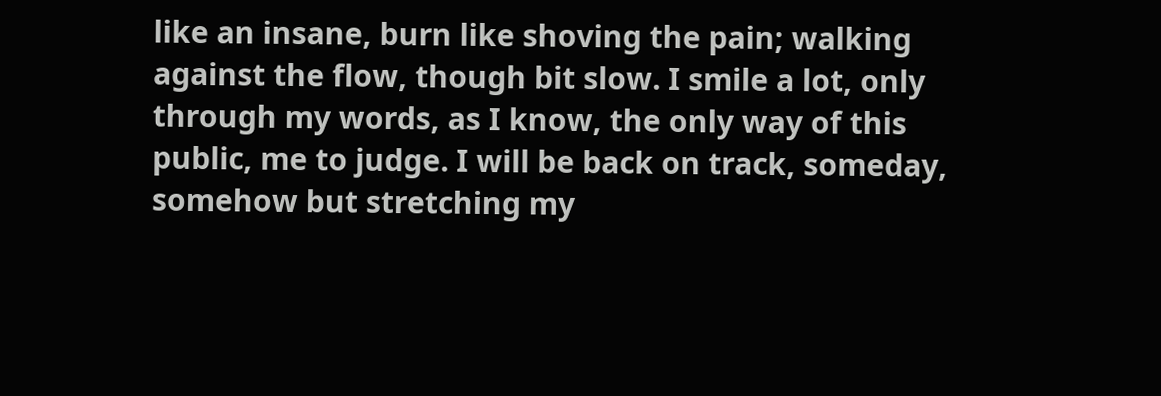like an insane, burn like shoving the pain; walking against the flow, though bit slow. I smile a lot, only through my words, as I know, the only way of this public, me to judge. I will be back on track, someday, somehow but stretching my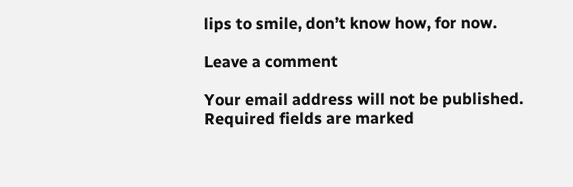lips to smile, don’t know how, for now.

Leave a comment

Your email address will not be published. Required fields are marked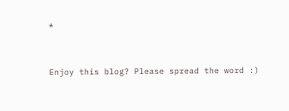*


Enjoy this blog? Please spread the word :)